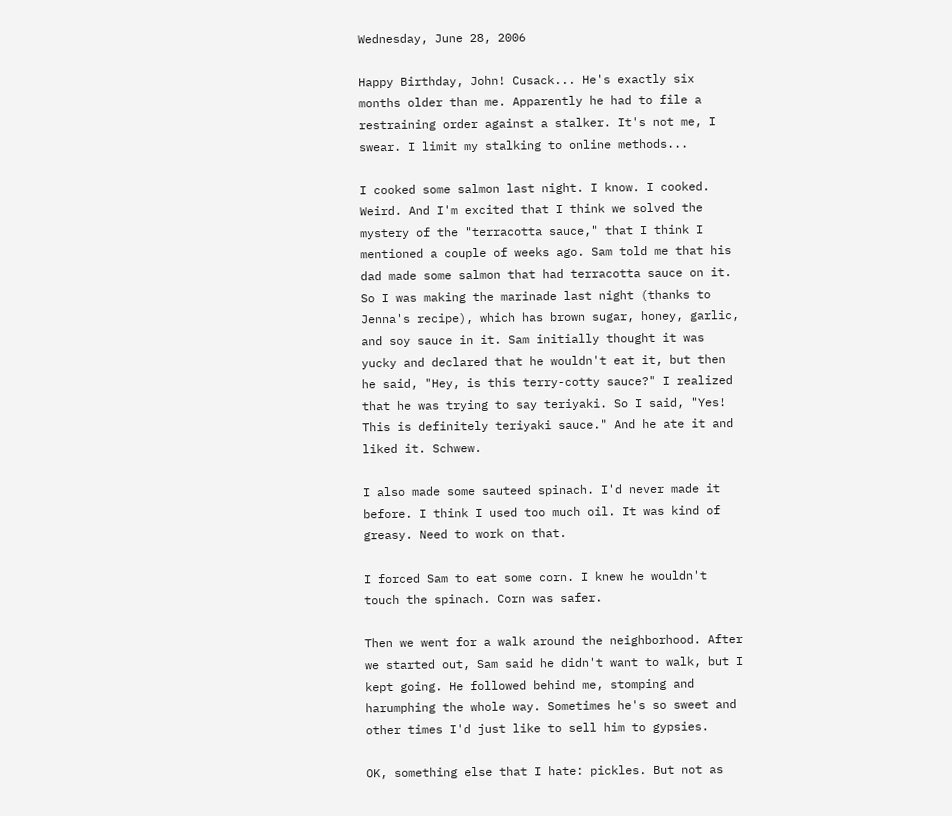Wednesday, June 28, 2006

Happy Birthday, John! Cusack... He's exactly six months older than me. Apparently he had to file a restraining order against a stalker. It's not me, I swear. I limit my stalking to online methods...

I cooked some salmon last night. I know. I cooked. Weird. And I'm excited that I think we solved the mystery of the "terracotta sauce," that I think I mentioned a couple of weeks ago. Sam told me that his dad made some salmon that had terracotta sauce on it. So I was making the marinade last night (thanks to Jenna's recipe), which has brown sugar, honey, garlic, and soy sauce in it. Sam initially thought it was yucky and declared that he wouldn't eat it, but then he said, "Hey, is this terry-cotty sauce?" I realized that he was trying to say teriyaki. So I said, "Yes! This is definitely teriyaki sauce." And he ate it and liked it. Schwew.

I also made some sauteed spinach. I'd never made it before. I think I used too much oil. It was kind of greasy. Need to work on that.

I forced Sam to eat some corn. I knew he wouldn't touch the spinach. Corn was safer.

Then we went for a walk around the neighborhood. After we started out, Sam said he didn't want to walk, but I kept going. He followed behind me, stomping and harumphing the whole way. Sometimes he's so sweet and other times I'd just like to sell him to gypsies.

OK, something else that I hate: pickles. But not as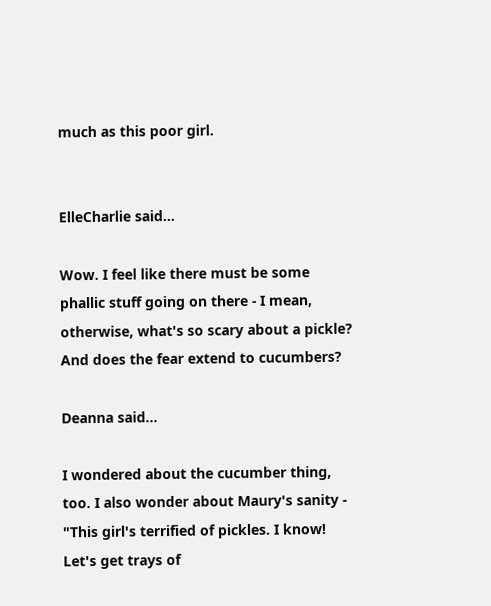much as this poor girl.


ElleCharlie said...

Wow. I feel like there must be some phallic stuff going on there - I mean, otherwise, what's so scary about a pickle? And does the fear extend to cucumbers?

Deanna said...

I wondered about the cucumber thing, too. I also wonder about Maury's sanity - "This girl's terrified of pickles. I know! Let's get trays of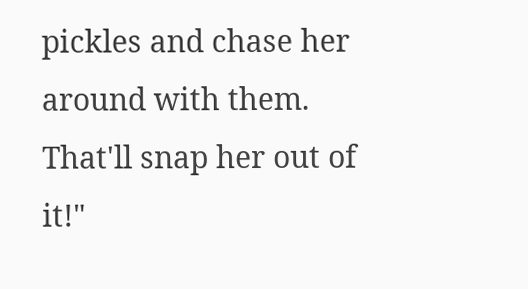pickles and chase her around with them. That'll snap her out of it!"